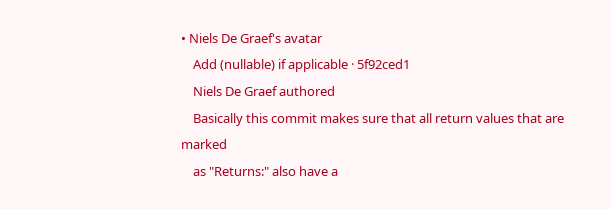• Niels De Graef's avatar
    Add (nullable) if applicable · 5f92ced1
    Niels De Graef authored
    Basically this commit makes sure that all return values that are marked
    as "Returns:" also have a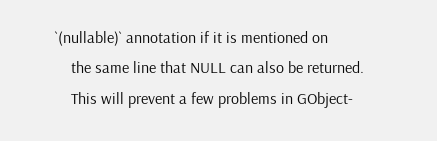`(nullable)` annotation if it is mentioned on
    the same line that NULL can also be returned.
    This will prevent a few problems in GObject-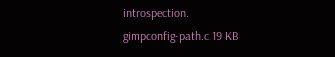introspection.
gimpconfig-path.c 19 KB